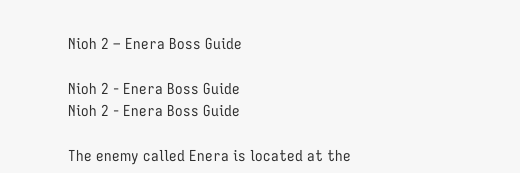Nioh 2 – Enera Boss Guide

Nioh 2 - Enera Boss Guide
Nioh 2 - Enera Boss Guide

The enemy called Enera is located at the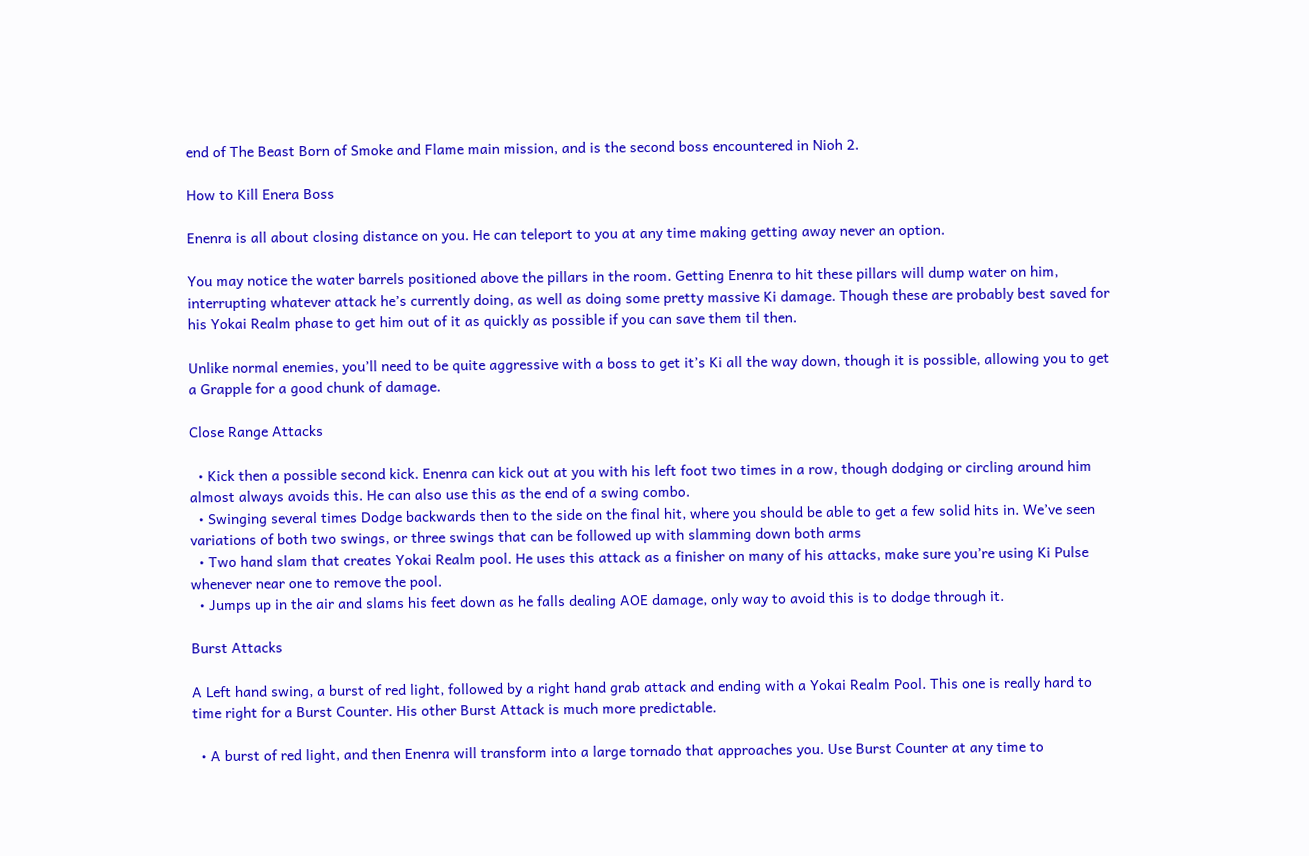end of The Beast Born of Smoke and Flame main mission, and is the second boss encountered in Nioh 2.

How to Kill Enera Boss

Enenra is all about closing distance on you. He can teleport to you at any time making getting away never an option.

You may notice the water barrels positioned above the pillars in the room. Getting Enenra to hit these pillars will dump water on him, interrupting whatever attack he’s currently doing, as well as doing some pretty massive Ki damage. Though these are probably best saved for his Yokai Realm phase to get him out of it as quickly as possible if you can save them til then.

Unlike normal enemies, you’ll need to be quite aggressive with a boss to get it’s Ki all the way down, though it is possible, allowing you to get a Grapple for a good chunk of damage.

Close Range Attacks

  • Kick then a possible second kick. Enenra can kick out at you with his left foot two times in a row, though dodging or circling around him almost always avoids this. He can also use this as the end of a swing combo.
  • Swinging several times Dodge backwards then to the side on the final hit, where you should be able to get a few solid hits in. We’ve seen variations of both two swings, or three swings that can be followed up with slamming down both arms
  • Two hand slam that creates Yokai Realm pool. He uses this attack as a finisher on many of his attacks, make sure you’re using Ki Pulse whenever near one to remove the pool.
  • Jumps up in the air and slams his feet down as he falls dealing AOE damage, only way to avoid this is to dodge through it.

Burst Attacks

A Left hand swing, a burst of red light, followed by a right hand grab attack and ending with a Yokai Realm Pool. This one is really hard to time right for a Burst Counter. His other Burst Attack is much more predictable.

  • A burst of red light, and then Enenra will transform into a large tornado that approaches you. Use Burst Counter at any time to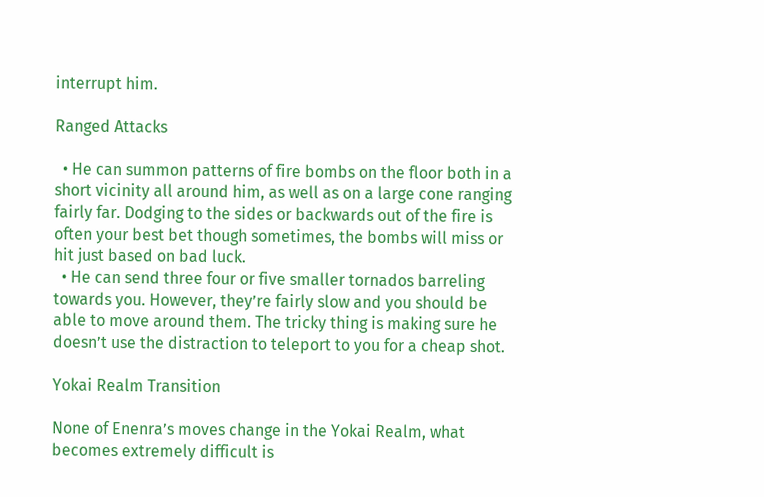interrupt him.

Ranged Attacks

  • He can summon patterns of fire bombs on the floor both in a short vicinity all around him, as well as on a large cone ranging fairly far. Dodging to the sides or backwards out of the fire is often your best bet though sometimes, the bombs will miss or hit just based on bad luck.
  • He can send three four or five smaller tornados barreling towards you. However, they’re fairly slow and you should be able to move around them. The tricky thing is making sure he doesn’t use the distraction to teleport to you for a cheap shot.

Yokai Realm Transition

None of Enenra’s moves change in the Yokai Realm, what becomes extremely difficult is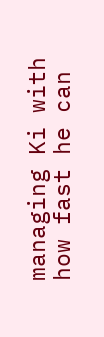managing Ki with how fast he can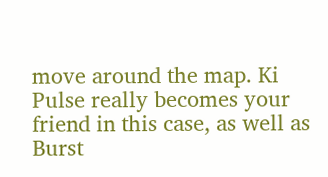move around the map. Ki Pulse really becomes your friend in this case, as well as Burst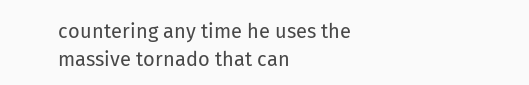countering any time he uses the massive tornado that can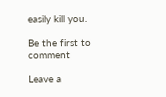easily kill you.

Be the first to comment

Leave a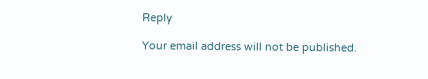Reply

Your email address will not be published.